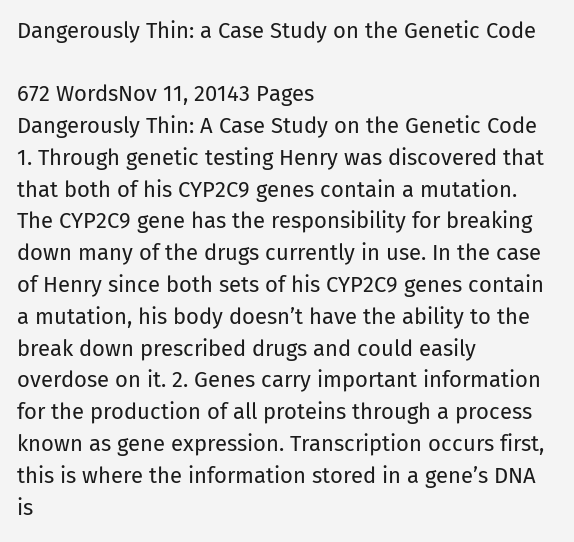Dangerously Thin: a Case Study on the Genetic Code

672 WordsNov 11, 20143 Pages
Dangerously Thin: A Case Study on the Genetic Code 1. Through genetic testing Henry was discovered that that both of his CYP2C9 genes contain a mutation. The CYP2C9 gene has the responsibility for breaking down many of the drugs currently in use. In the case of Henry since both sets of his CYP2C9 genes contain a mutation, his body doesn’t have the ability to the break down prescribed drugs and could easily overdose on it. 2. Genes carry important information for the production of all proteins through a process known as gene expression. Transcription occurs first, this is where the information stored in a gene’s DNA is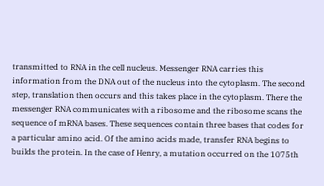transmitted to RNA in the cell nucleus. Messenger RNA carries this information from the DNA out of the nucleus into the cytoplasm. The second step, translation then occurs and this takes place in the cytoplasm. There the messenger RNA communicates with a ribosome and the ribosome scans the sequence of mRNA bases. These sequences contain three bases that codes for a particular amino acid. Of the amino acids made, transfer RNA begins to builds the protein. In the case of Henry, a mutation occurred on the 1075th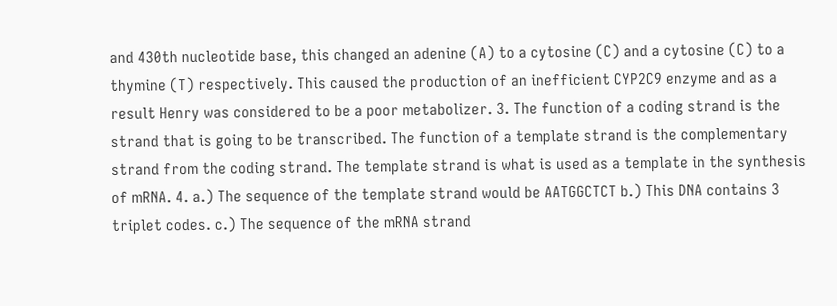and 430th nucleotide base, this changed an adenine (A) to a cytosine (C) and a cytosine (C) to a thymine (T) respectively. This caused the production of an inefficient CYP2C9 enzyme and as a result Henry was considered to be a poor metabolizer. 3. The function of a coding strand is the strand that is going to be transcribed. The function of a template strand is the complementary strand from the coding strand. The template strand is what is used as a template in the synthesis of mRNA. 4. a.) The sequence of the template strand would be AATGGCTCT b.) This DNA contains 3 triplet codes. c.) The sequence of the mRNA strand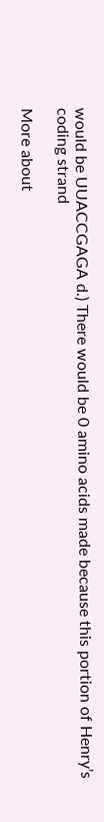would be UUACCGAGA d.) There would be 0 amino acids made because this portion of Henry’s coding strand

More about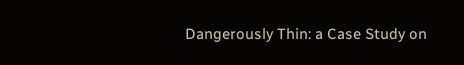Dangerously Thin: a Case Study on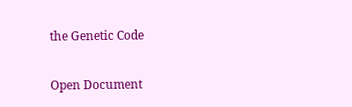the Genetic Code

Open Document